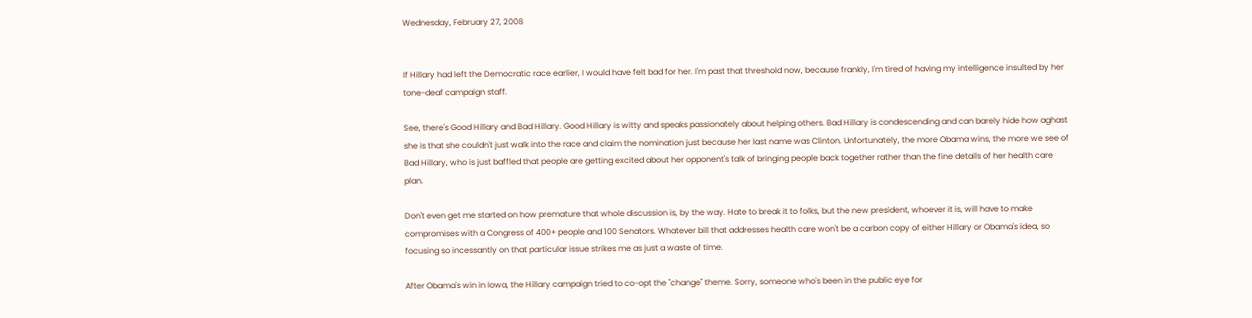Wednesday, February 27, 2008


If Hillary had left the Democratic race earlier, I would have felt bad for her. I'm past that threshold now, because frankly, I'm tired of having my intelligence insulted by her tone-deaf campaign staff.

See, there's Good Hillary and Bad Hillary. Good Hillary is witty and speaks passionately about helping others. Bad Hillary is condescending and can barely hide how aghast she is that she couldn't just walk into the race and claim the nomination just because her last name was Clinton. Unfortunately, the more Obama wins, the more we see of Bad Hillary, who is just baffled that people are getting excited about her opponent's talk of bringing people back together rather than the fine details of her health care plan.

Don't even get me started on how premature that whole discussion is, by the way. Hate to break it to folks, but the new president, whoever it is, will have to make compromises with a Congress of 400+ people and 100 Senators. Whatever bill that addresses health care won't be a carbon copy of either Hillary or Obama's idea, so focusing so incessantly on that particular issue strikes me as just a waste of time.

After Obama's win in Iowa, the Hillary campaign tried to co-opt the "change" theme. Sorry, someone who's been in the public eye for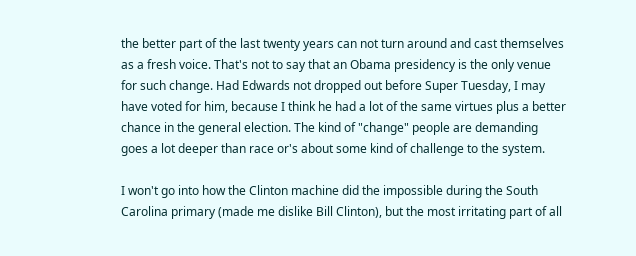the better part of the last twenty years can not turn around and cast themselves as a fresh voice. That's not to say that an Obama presidency is the only venue for such change. Had Edwards not dropped out before Super Tuesday, I may have voted for him, because I think he had a lot of the same virtues plus a better chance in the general election. The kind of "change" people are demanding goes a lot deeper than race or's about some kind of challenge to the system.

I won't go into how the Clinton machine did the impossible during the South Carolina primary (made me dislike Bill Clinton), but the most irritating part of all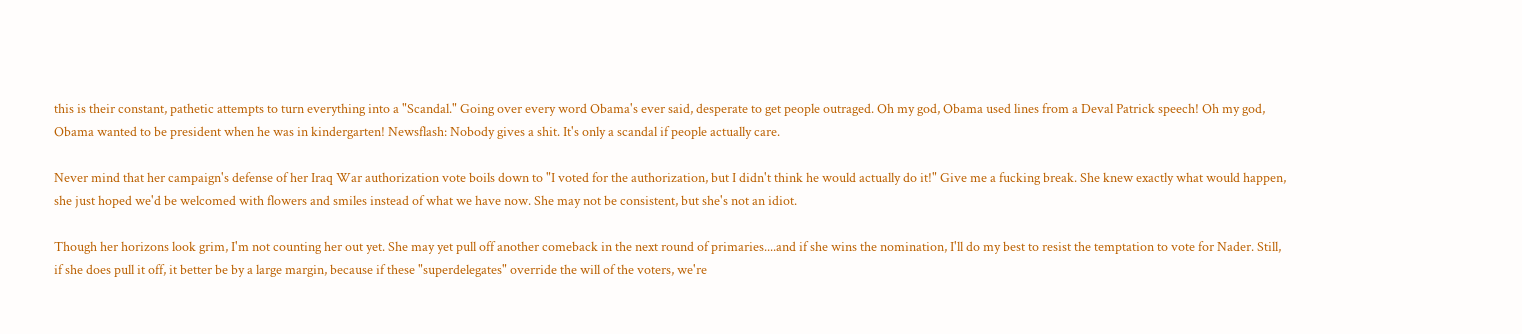this is their constant, pathetic attempts to turn everything into a "Scandal." Going over every word Obama's ever said, desperate to get people outraged. Oh my god, Obama used lines from a Deval Patrick speech! Oh my god, Obama wanted to be president when he was in kindergarten! Newsflash: Nobody gives a shit. It's only a scandal if people actually care.

Never mind that her campaign's defense of her Iraq War authorization vote boils down to "I voted for the authorization, but I didn't think he would actually do it!" Give me a fucking break. She knew exactly what would happen, she just hoped we'd be welcomed with flowers and smiles instead of what we have now. She may not be consistent, but she's not an idiot.

Though her horizons look grim, I'm not counting her out yet. She may yet pull off another comeback in the next round of primaries....and if she wins the nomination, I'll do my best to resist the temptation to vote for Nader. Still, if she does pull it off, it better be by a large margin, because if these "superdelegates" override the will of the voters, we're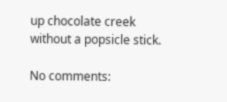up chocolate creek without a popsicle stick.

No comments: